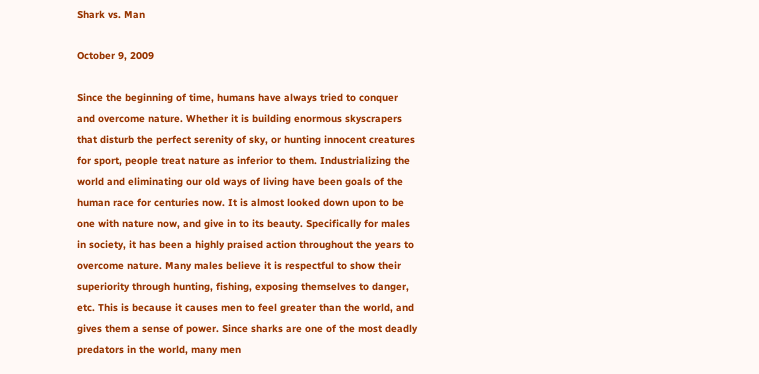Shark vs. Man

October 9, 2009

Since the beginning of time, humans have always tried to conquer and overcome nature. Whether it is building enormous skyscrapers that disturb the perfect serenity of sky, or hunting innocent creatures for sport, people treat nature as inferior to them. Industrializing the world and eliminating our old ways of living have been goals of the human race for centuries now. It is almost looked down upon to be one with nature now, and give in to its beauty. Specifically for males in society, it has been a highly praised action throughout the years to overcome nature. Many males believe it is respectful to show their superiority through hunting, fishing, exposing themselves to danger, etc. This is because it causes men to feel greater than the world, and gives them a sense of power. Since sharks are one of the most deadly predators in the world, many men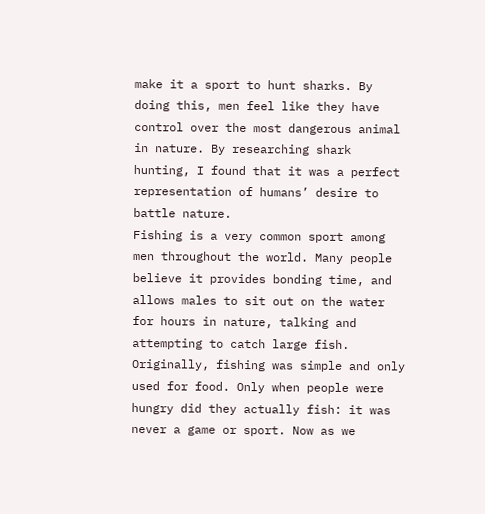make it a sport to hunt sharks. By doing this, men feel like they have control over the most dangerous animal in nature. By researching shark hunting, I found that it was a perfect representation of humans’ desire to battle nature.
Fishing is a very common sport among men throughout the world. Many people believe it provides bonding time, and allows males to sit out on the water for hours in nature, talking and attempting to catch large fish. Originally, fishing was simple and only used for food. Only when people were hungry did they actually fish: it was never a game or sport. Now as we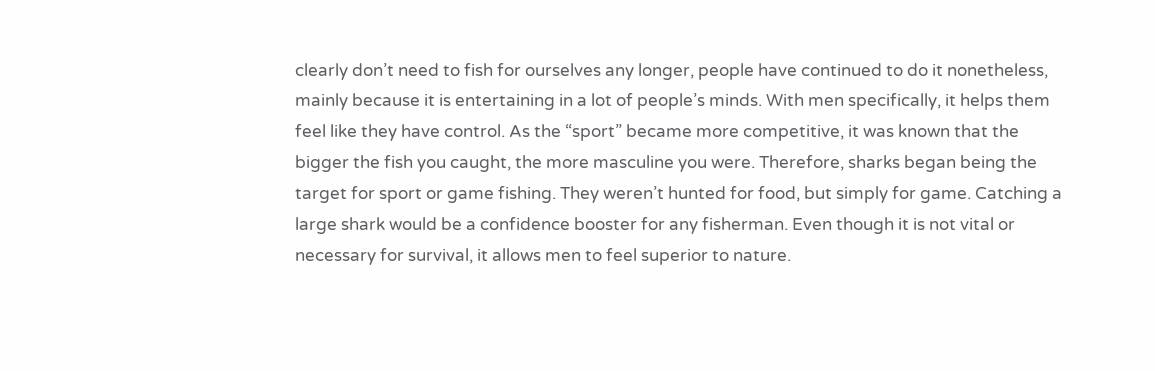clearly don’t need to fish for ourselves any longer, people have continued to do it nonetheless, mainly because it is entertaining in a lot of people’s minds. With men specifically, it helps them feel like they have control. As the “sport” became more competitive, it was known that the bigger the fish you caught, the more masculine you were. Therefore, sharks began being the target for sport or game fishing. They weren’t hunted for food, but simply for game. Catching a large shark would be a confidence booster for any fisherman. Even though it is not vital or necessary for survival, it allows men to feel superior to nature.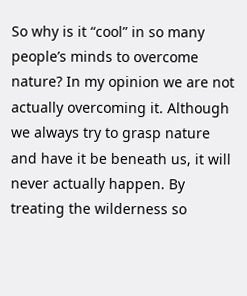So why is it “cool” in so many people’s minds to overcome nature? In my opinion we are not actually overcoming it. Although we always try to grasp nature and have it be beneath us, it will never actually happen. By treating the wilderness so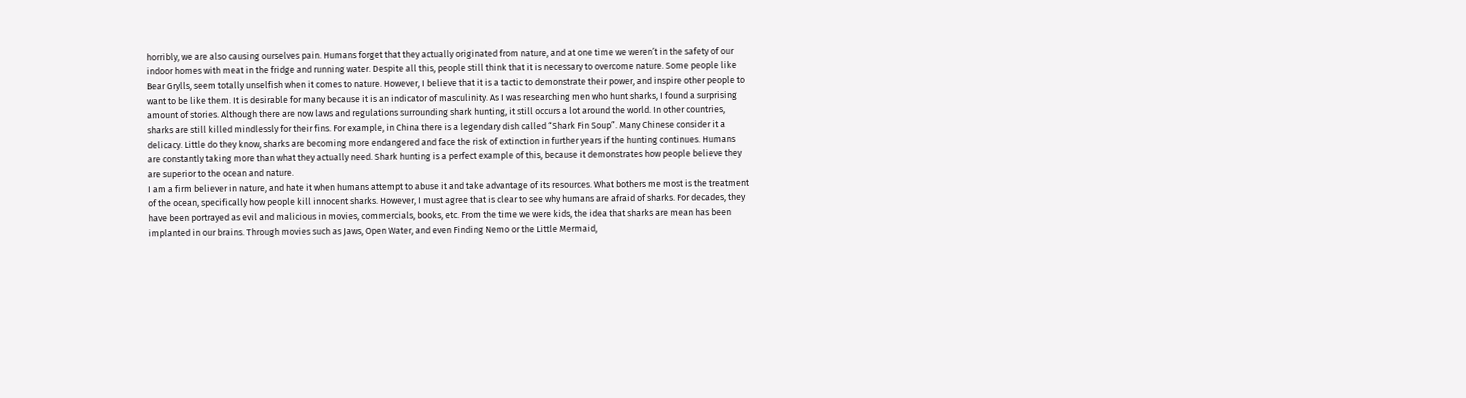horribly, we are also causing ourselves pain. Humans forget that they actually originated from nature, and at one time we weren’t in the safety of our indoor homes with meat in the fridge and running water. Despite all this, people still think that it is necessary to overcome nature. Some people like Bear Grylls, seem totally unselfish when it comes to nature. However, I believe that it is a tactic to demonstrate their power, and inspire other people to want to be like them. It is desirable for many because it is an indicator of masculinity. As I was researching men who hunt sharks, I found a surprising amount of stories. Although there are now laws and regulations surrounding shark hunting, it still occurs a lot around the world. In other countries, sharks are still killed mindlessly for their fins. For example, in China there is a legendary dish called “Shark Fin Soup”. Many Chinese consider it a delicacy. Little do they know, sharks are becoming more endangered and face the risk of extinction in further years if the hunting continues. Humans are constantly taking more than what they actually need. Shark hunting is a perfect example of this, because it demonstrates how people believe they are superior to the ocean and nature.
I am a firm believer in nature, and hate it when humans attempt to abuse it and take advantage of its resources. What bothers me most is the treatment of the ocean, specifically how people kill innocent sharks. However, I must agree that is clear to see why humans are afraid of sharks. For decades, they have been portrayed as evil and malicious in movies, commercials, books, etc. From the time we were kids, the idea that sharks are mean has been implanted in our brains. Through movies such as Jaws, Open Water, and even Finding Nemo or the Little Mermaid,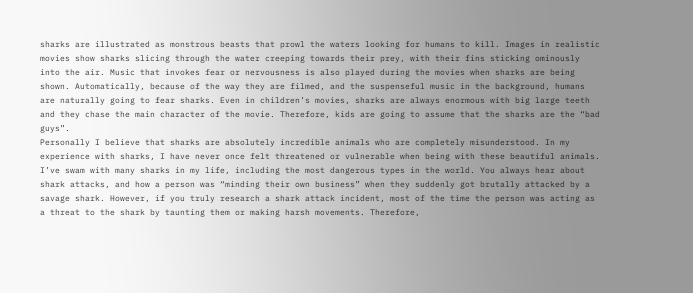sharks are illustrated as monstrous beasts that prowl the waters looking for humans to kill. Images in realistic movies show sharks slicing through the water creeping towards their prey, with their fins sticking ominously into the air. Music that invokes fear or nervousness is also played during the movies when sharks are being shown. Automatically, because of the way they are filmed, and the suspenseful music in the background, humans are naturally going to fear sharks. Even in children’s movies, sharks are always enormous with big large teeth and they chase the main character of the movie. Therefore, kids are going to assume that the sharks are the “bad guys”.
Personally I believe that sharks are absolutely incredible animals who are completely misunderstood. In my experience with sharks, I have never once felt threatened or vulnerable when being with these beautiful animals. I’ve swam with many sharks in my life, including the most dangerous types in the world. You always hear about shark attacks, and how a person was “minding their own business” when they suddenly got brutally attacked by a savage shark. However, if you truly research a shark attack incident, most of the time the person was acting as a threat to the shark by taunting them or making harsh movements. Therefore,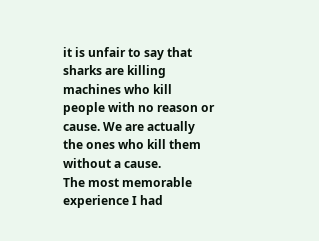it is unfair to say that sharks are killing machines who kill people with no reason or cause. We are actually the ones who kill them without a cause.
The most memorable experience I had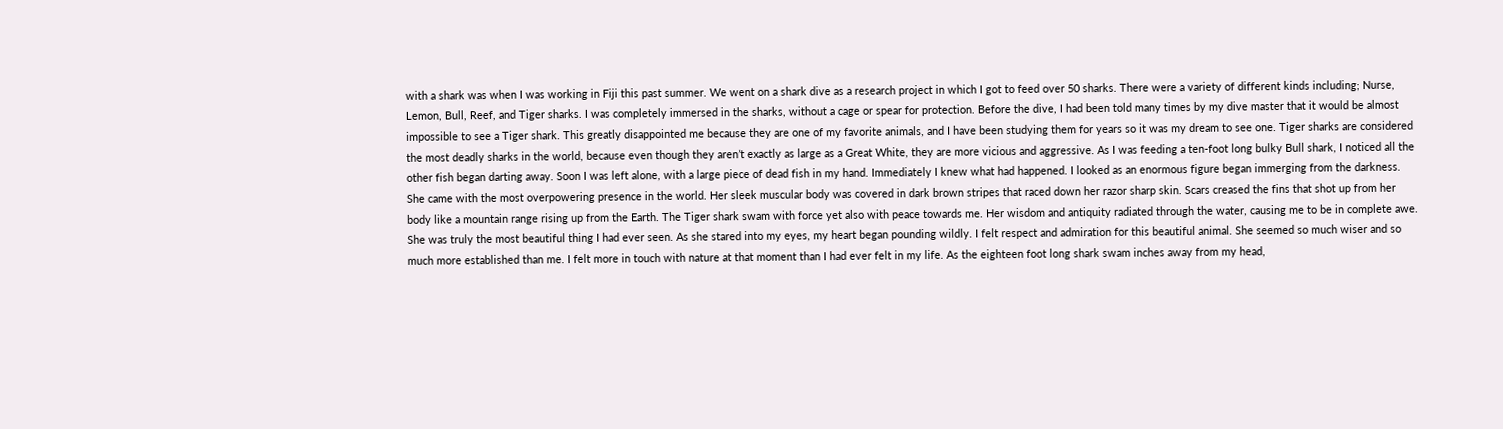with a shark was when I was working in Fiji this past summer. We went on a shark dive as a research project in which I got to feed over 50 sharks. There were a variety of different kinds including; Nurse, Lemon, Bull, Reef, and Tiger sharks. I was completely immersed in the sharks, without a cage or spear for protection. Before the dive, I had been told many times by my dive master that it would be almost impossible to see a Tiger shark. This greatly disappointed me because they are one of my favorite animals, and I have been studying them for years so it was my dream to see one. Tiger sharks are considered the most deadly sharks in the world, because even though they aren’t exactly as large as a Great White, they are more vicious and aggressive. As I was feeding a ten-foot long bulky Bull shark, I noticed all the other fish began darting away. Soon I was left alone, with a large piece of dead fish in my hand. Immediately I knew what had happened. I looked as an enormous figure began immerging from the darkness. She came with the most overpowering presence in the world. Her sleek muscular body was covered in dark brown stripes that raced down her razor sharp skin. Scars creased the fins that shot up from her body like a mountain range rising up from the Earth. The Tiger shark swam with force yet also with peace towards me. Her wisdom and antiquity radiated through the water, causing me to be in complete awe. She was truly the most beautiful thing I had ever seen. As she stared into my eyes, my heart began pounding wildly. I felt respect and admiration for this beautiful animal. She seemed so much wiser and so much more established than me. I felt more in touch with nature at that moment than I had ever felt in my life. As the eighteen foot long shark swam inches away from my head,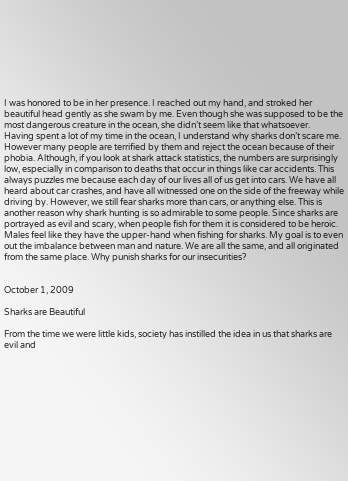I was honored to be in her presence. I reached out my hand, and stroked her beautiful head gently as she swam by me. Even though she was supposed to be the most dangerous creature in the ocean, she didn’t seem like that whatsoever.
Having spent a lot of my time in the ocean, I understand why sharks don’t scare me. However many people are terrified by them and reject the ocean because of their phobia. Although, if you look at shark attack statistics, the numbers are surprisingly low, especially in comparison to deaths that occur in things like car accidents. This always puzzles me because each day of our lives all of us get into cars. We have all heard about car crashes, and have all witnessed one on the side of the freeway while driving by. However, we still fear sharks more than cars, or anything else. This is another reason why shark hunting is so admirable to some people. Since sharks are portrayed as evil and scary, when people fish for them it is considered to be heroic. Males feel like they have the upper-hand when fishing for sharks. My goal is to even out the imbalance between man and nature. We are all the same, and all originated from the same place. Why punish sharks for our insecurities?


October 1, 2009

Sharks are Beautiful

From the time we were little kids, society has instilled the idea in us that sharks are evil and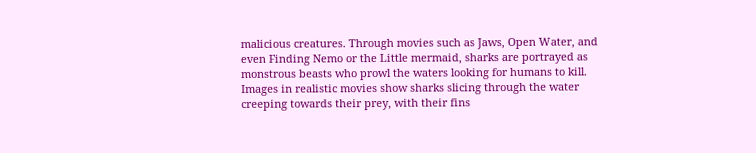malicious creatures. Through movies such as Jaws, Open Water, and even Finding Nemo or the Little mermaid, sharks are portrayed as monstrous beasts who prowl the waters looking for humans to kill. Images in realistic movies show sharks slicing through the water creeping towards their prey, with their fins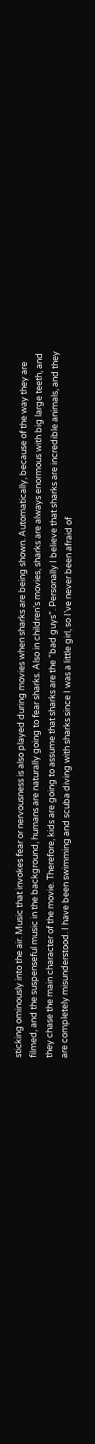sticking ominously into the air. Music that invokes fear or nervousness is also played during movies when sharks are being shown. Automatically, because of the way they are filmed, and the suspenseful music in the background, humans are naturally going to fear sharks. Also in children’s movies, sharks are always enormous with big large teeth, and they chase the main character of the movie. Therefore, kids are going to assume that sharks are the “bad guys”. Personally I believe that sharks are incredible animals, and they are completely misunderstood. I have been swimming and scuba diving with sharks since I was a little girl, so I’ve never been afraid of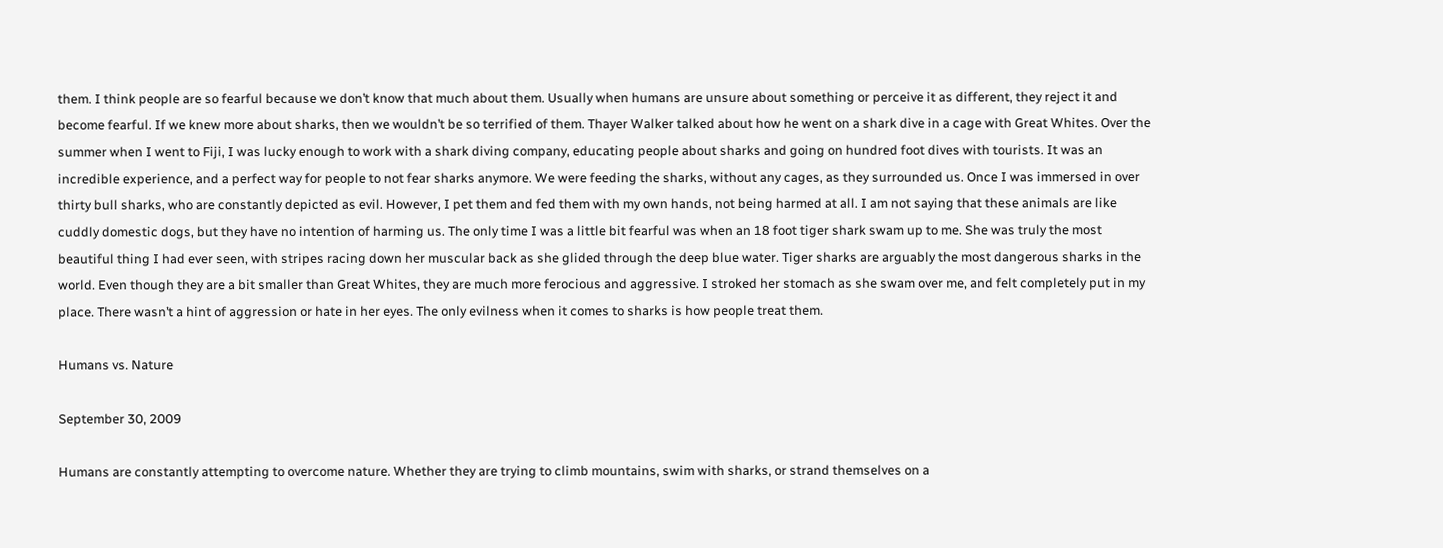them. I think people are so fearful because we don’t know that much about them. Usually when humans are unsure about something or perceive it as different, they reject it and become fearful. If we knew more about sharks, then we wouldn’t be so terrified of them. Thayer Walker talked about how he went on a shark dive in a cage with Great Whites. Over the summer when I went to Fiji, I was lucky enough to work with a shark diving company, educating people about sharks and going on hundred foot dives with tourists. It was an incredible experience, and a perfect way for people to not fear sharks anymore. We were feeding the sharks, without any cages, as they surrounded us. Once I was immersed in over thirty bull sharks, who are constantly depicted as evil. However, I pet them and fed them with my own hands, not being harmed at all. I am not saying that these animals are like cuddly domestic dogs, but they have no intention of harming us. The only time I was a little bit fearful was when an 18 foot tiger shark swam up to me. She was truly the most beautiful thing I had ever seen, with stripes racing down her muscular back as she glided through the deep blue water. Tiger sharks are arguably the most dangerous sharks in the world. Even though they are a bit smaller than Great Whites, they are much more ferocious and aggressive. I stroked her stomach as she swam over me, and felt completely put in my place. There wasn’t a hint of aggression or hate in her eyes. The only evilness when it comes to sharks is how people treat them.

Humans vs. Nature

September 30, 2009

Humans are constantly attempting to overcome nature. Whether they are trying to climb mountains, swim with sharks, or strand themselves on a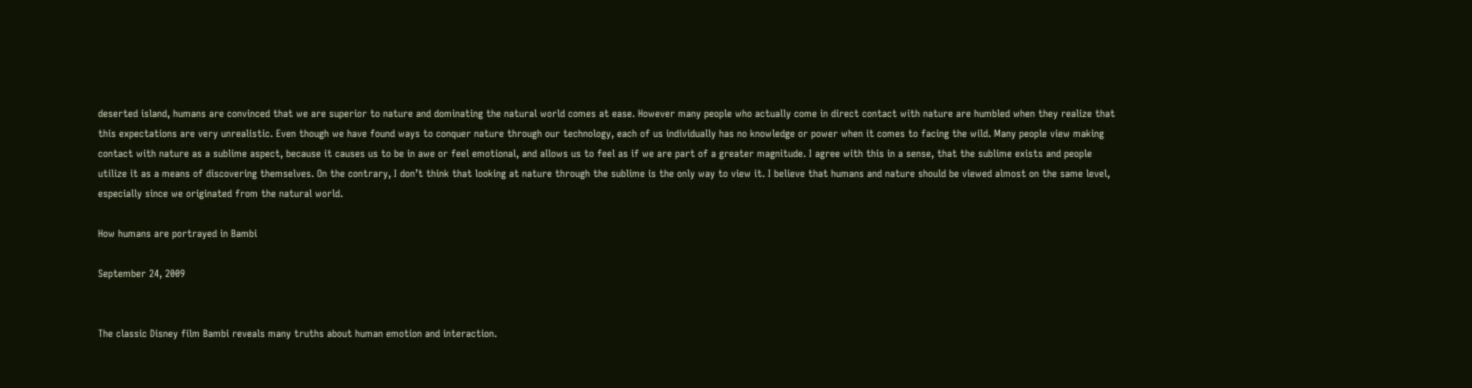deserted island, humans are convinced that we are superior to nature and dominating the natural world comes at ease. However many people who actually come in direct contact with nature are humbled when they realize that this expectations are very unrealistic. Even though we have found ways to conquer nature through our technology, each of us individually has no knowledge or power when it comes to facing the wild. Many people view making contact with nature as a sublime aspect, because it causes us to be in awe or feel emotional, and allows us to feel as if we are part of a greater magnitude. I agree with this in a sense, that the sublime exists and people utilize it as a means of discovering themselves. On the contrary, I don’t think that looking at nature through the sublime is the only way to view it. I believe that humans and nature should be viewed almost on the same level, especially since we originated from the natural world.

How humans are portrayed in Bambi

September 24, 2009


The classic Disney film Bambi reveals many truths about human emotion and interaction.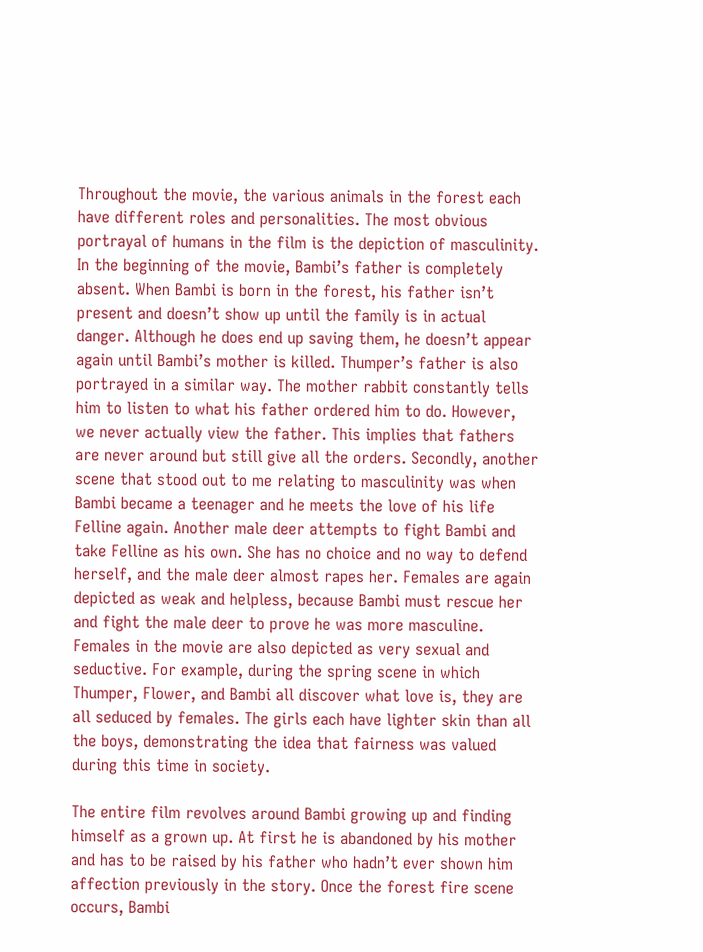Throughout the movie, the various animals in the forest each have different roles and personalities. The most obvious portrayal of humans in the film is the depiction of masculinity. In the beginning of the movie, Bambi’s father is completely absent. When Bambi is born in the forest, his father isn’t present and doesn’t show up until the family is in actual danger. Although he does end up saving them, he doesn’t appear again until Bambi’s mother is killed. Thumper’s father is also portrayed in a similar way. The mother rabbit constantly tells him to listen to what his father ordered him to do. However, we never actually view the father. This implies that fathers are never around but still give all the orders. Secondly, another scene that stood out to me relating to masculinity was when Bambi became a teenager and he meets the love of his life Felline again. Another male deer attempts to fight Bambi and take Felline as his own. She has no choice and no way to defend herself, and the male deer almost rapes her. Females are again depicted as weak and helpless, because Bambi must rescue her and fight the male deer to prove he was more masculine. Females in the movie are also depicted as very sexual and seductive. For example, during the spring scene in which Thumper, Flower, and Bambi all discover what love is, they are all seduced by females. The girls each have lighter skin than all the boys, demonstrating the idea that fairness was valued during this time in society.

The entire film revolves around Bambi growing up and finding himself as a grown up. At first he is abandoned by his mother and has to be raised by his father who hadn’t ever shown him affection previously in the story. Once the forest fire scene occurs, Bambi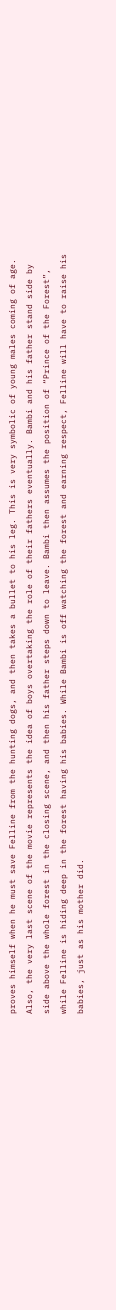proves himself when he must save Felline from the hunting dogs, and then takes a bullet to his leg. This is very symbolic of young males coming of age. Also, the very last scene of the movie represents the idea of boys overtaking the role of their fathers eventually. Bambi and his father stand side by side above the whole forest in the closing scene, and then his father steps down to leave. Bambi then assumes the position of “Prince of the Forest”, while Felline is hiding deep in the forest having his babies. While Bambi is off watching the forest and earning respect, Felline will have to raise his babies, just as his mother did.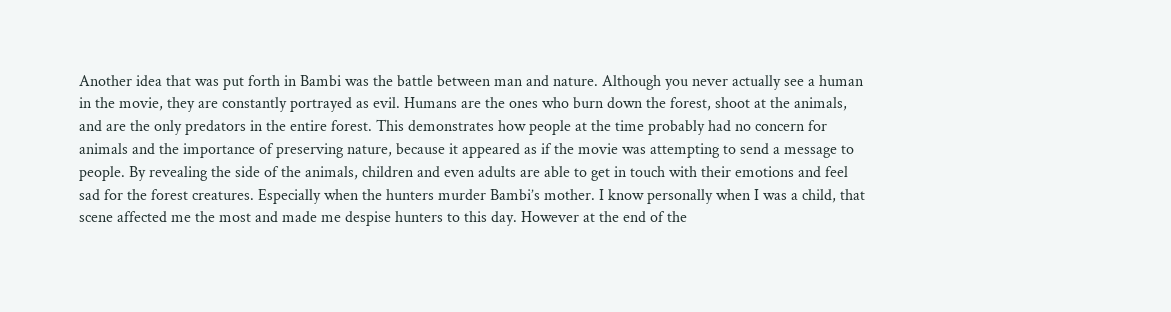Another idea that was put forth in Bambi was the battle between man and nature. Although you never actually see a human in the movie, they are constantly portrayed as evil. Humans are the ones who burn down the forest, shoot at the animals, and are the only predators in the entire forest. This demonstrates how people at the time probably had no concern for animals and the importance of preserving nature, because it appeared as if the movie was attempting to send a message to people. By revealing the side of the animals, children and even adults are able to get in touch with their emotions and feel sad for the forest creatures. Especially when the hunters murder Bambi’s mother. I know personally when I was a child, that scene affected me the most and made me despise hunters to this day. However at the end of the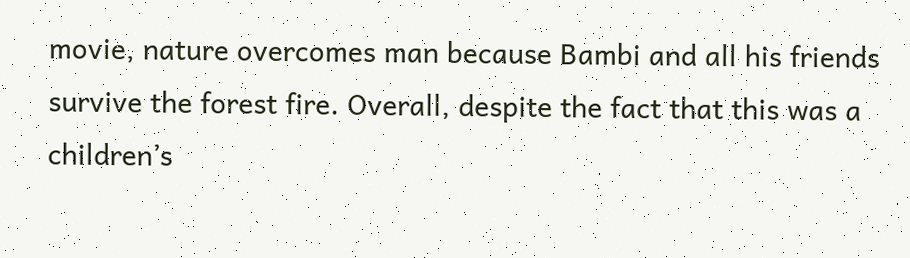movie, nature overcomes man because Bambi and all his friends survive the forest fire. Overall, despite the fact that this was a children’s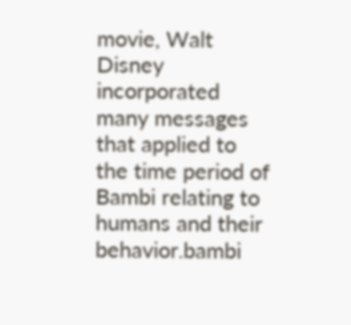movie, Walt Disney incorporated many messages that applied to the time period of Bambi relating to humans and their behavior.bambi